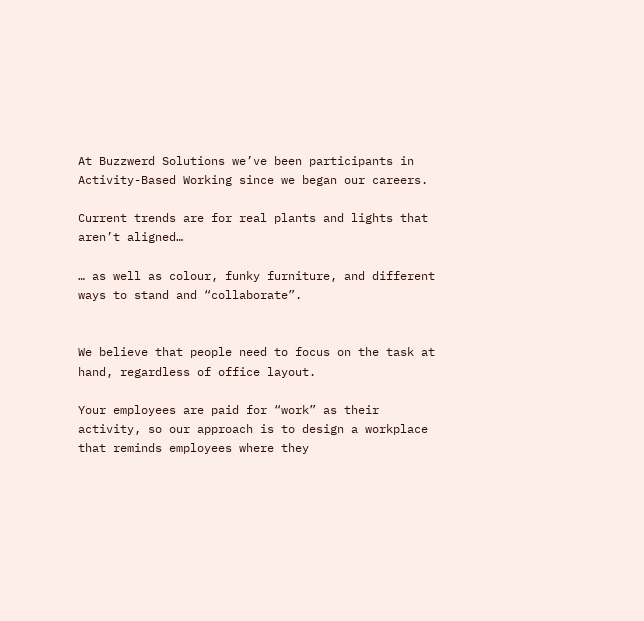At Buzzwerd Solutions we’ve been participants in Activity-Based Working since we began our careers.

Current trends are for real plants and lights that aren’t aligned…

… as well as colour, funky furniture, and different ways to stand and “collaborate”.


We believe that people need to focus on the task at hand, regardless of office layout.

Your employees are paid for “work” as their activity, so our approach is to design a workplace that reminds employees where they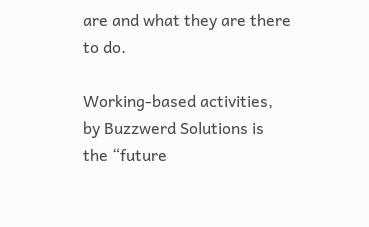are and what they are there to do.

Working-based activities, by Buzzwerd Solutions is the “future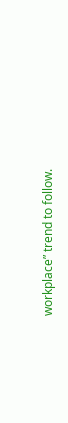workplace” trend to follow.